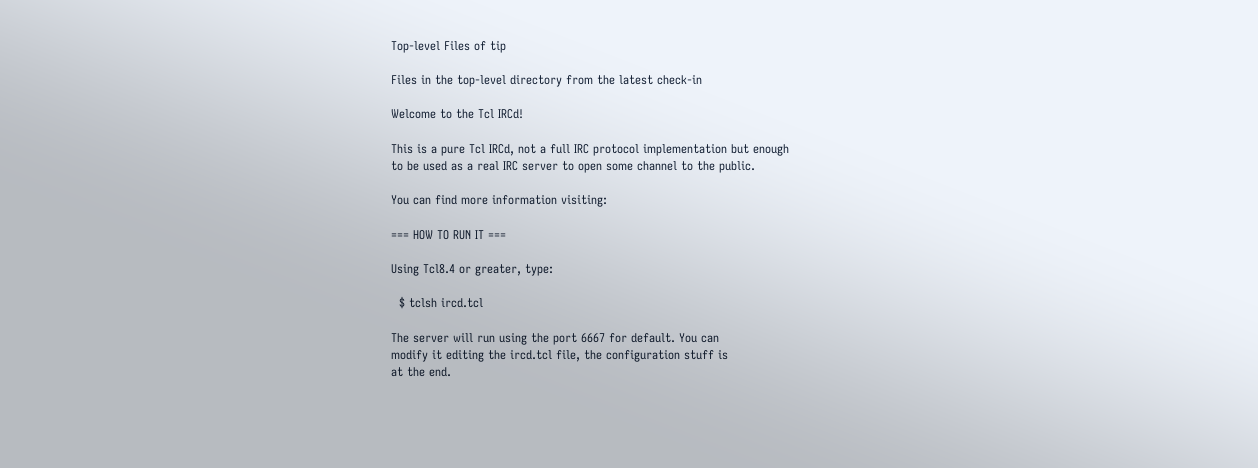Top-level Files of tip

Files in the top-level directory from the latest check-in

Welcome to the Tcl IRCd!

This is a pure Tcl IRCd, not a full IRC protocol implementation but enough
to be used as a real IRC server to open some channel to the public.

You can find more information visiting:

=== HOW TO RUN IT ===

Using Tcl8.4 or greater, type:

  $ tclsh ircd.tcl

The server will run using the port 6667 for default. You can
modify it editing the ircd.tcl file, the configuration stuff is
at the end.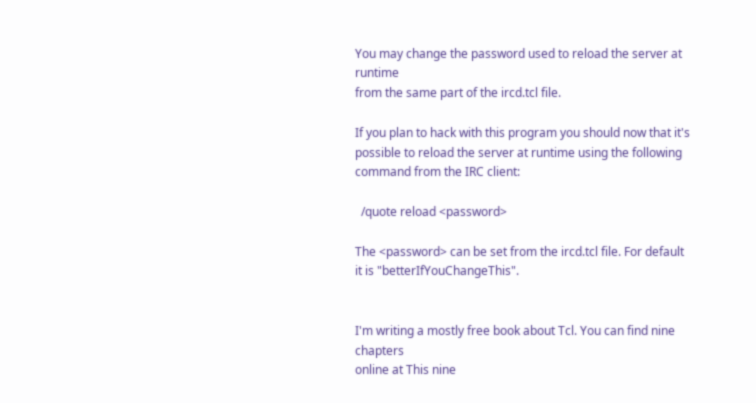You may change the password used to reload the server at runtime
from the same part of the ircd.tcl file.

If you plan to hack with this program you should now that it's
possible to reload the server at runtime using the following
command from the IRC client:

  /quote reload <password>

The <password> can be set from the ircd.tcl file. For default
it is "betterIfYouChangeThis".


I'm writing a mostly free book about Tcl. You can find nine chapters
online at This nine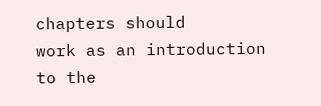chapters should
work as an introduction to the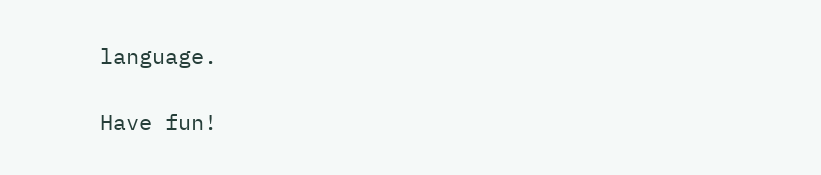language.

Have fun!